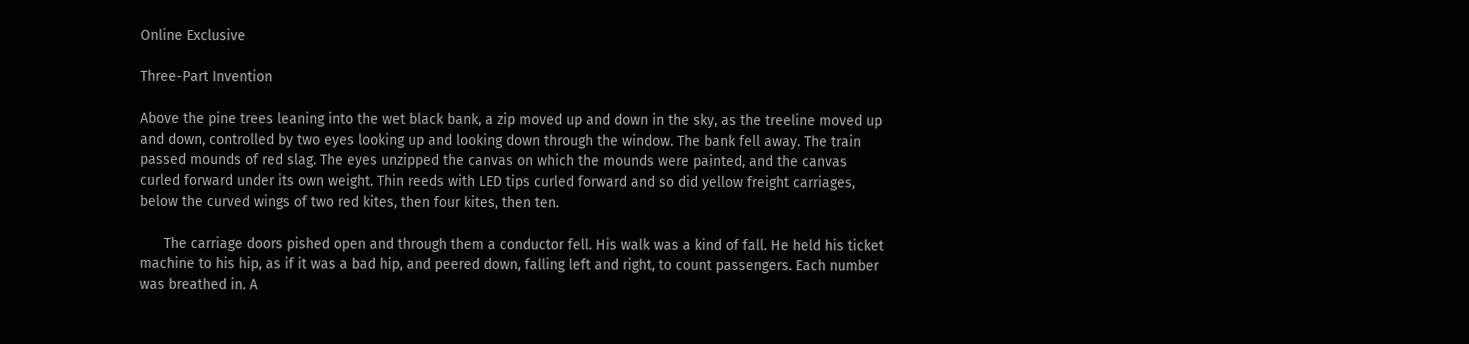Online Exclusive

Three-Part Invention

Above the pine trees leaning into the wet black bank, a zip moved up and down in the sky, as the treeline moved up and down, controlled by two eyes looking up and looking down through the window. The bank fell away. The train passed mounds of red slag. The eyes unzipped the canvas on which the mounds were painted, and the canvas curled forward under its own weight. Thin reeds with LED tips curled forward and so did yellow freight carriages, below the curved wings of two red kites, then four kites, then ten.

      The carriage doors pished open and through them a conductor fell. His walk was a kind of fall. He held his ticket machine to his hip, as if it was a bad hip, and peered down, falling left and right, to count passengers. Each number was breathed in. A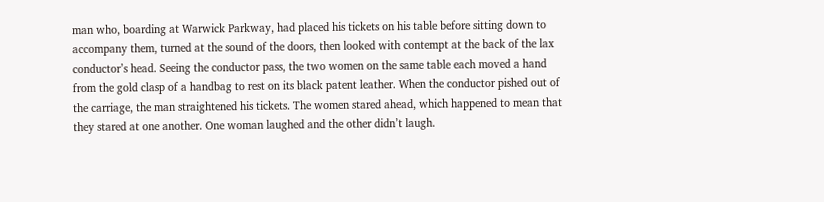man who, boarding at Warwick Parkway, had placed his tickets on his table before sitting down to accompany them, turned at the sound of the doors, then looked with contempt at the back of the lax conductor’s head. Seeing the conductor pass, the two women on the same table each moved a hand from the gold clasp of a handbag to rest on its black patent leather. When the conductor pished out of the carriage, the man straightened his tickets. The women stared ahead, which happened to mean that they stared at one another. One woman laughed and the other didn’t laugh.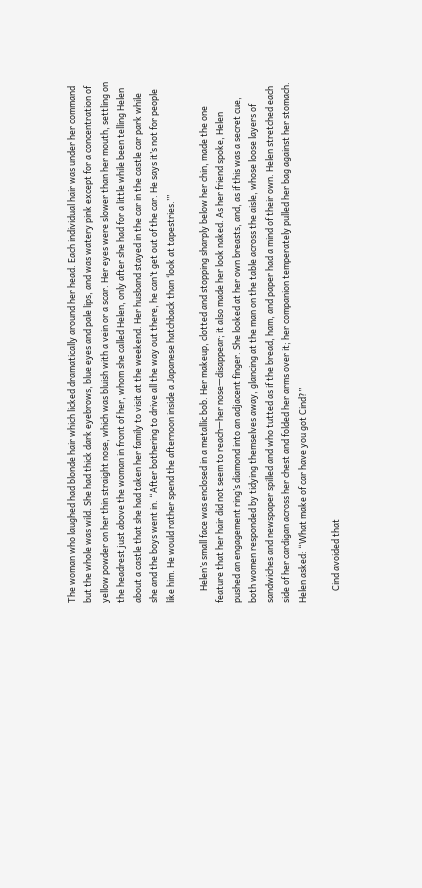The woman who laughed had blonde hair which licked dramatically around her head. Each individual hair was under her command but the whole was wild. She had thick dark eyebrows, blue eyes and pale lips, and was watery pink except for a concentration of yellow powder on her thin straight nose, which was bluish with a vein or a scar. Her eyes were slower than her mouth, settling on the headrest just above the woman in front of her, whom she called Helen, only after she had for a little while been telling Helen about a castle that she had taken her family to visit at the weekend. Her husband stayed in the car in the castle car park while she and the boys went in. “After bothering to drive all the way out there, he can’t get out of the car. He says it’s not for people like him. He would rather spend the afternoon inside a Japanese hatchback than ‘look at tapestries.’”

      Helen’s small face was enclosed in a metallic bob. Her makeup, clotted and stopping sharply below her chin, made the one feature that her hair did not seem to reach—her nose—disappear; it also made her look naked. As her friend spoke, Helen pushed an engagement ring’s diamond into an adjacent finger. She looked at her own breasts, and, as if this was a secret cue, both women responded by tidying themselves away, glancing at the man on the table across the aisle, whose loose layers of sandwiches and newspaper spilled and who tutted as if the bread, ham, and paper had a mind of their own. Helen stretched each side of her cardigan across her chest and folded her arms over it; her companion temperately pulled her bag against her stomach. Helen asked: “What make of car have you got Cind?”

      Cind avoided that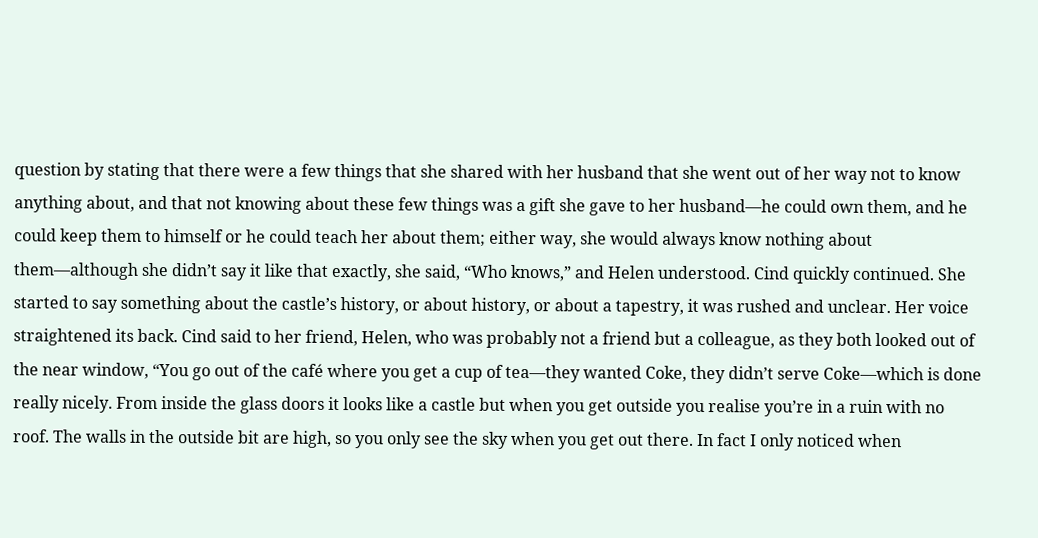question by stating that there were a few things that she shared with her husband that she went out of her way not to know anything about, and that not knowing about these few things was a gift she gave to her husband—he could own them, and he could keep them to himself or he could teach her about them; either way, she would always know nothing about them—although she didn’t say it like that exactly, she said, “Who knows,” and Helen understood. Cind quickly continued. She started to say something about the castle’s history, or about history, or about a tapestry, it was rushed and unclear. Her voice straightened its back. Cind said to her friend, Helen, who was probably not a friend but a colleague, as they both looked out of the near window, “You go out of the café where you get a cup of tea—they wanted Coke, they didn’t serve Coke—which is done really nicely. From inside the glass doors it looks like a castle but when you get outside you realise you’re in a ruin with no roof. The walls in the outside bit are high, so you only see the sky when you get out there. In fact I only noticed when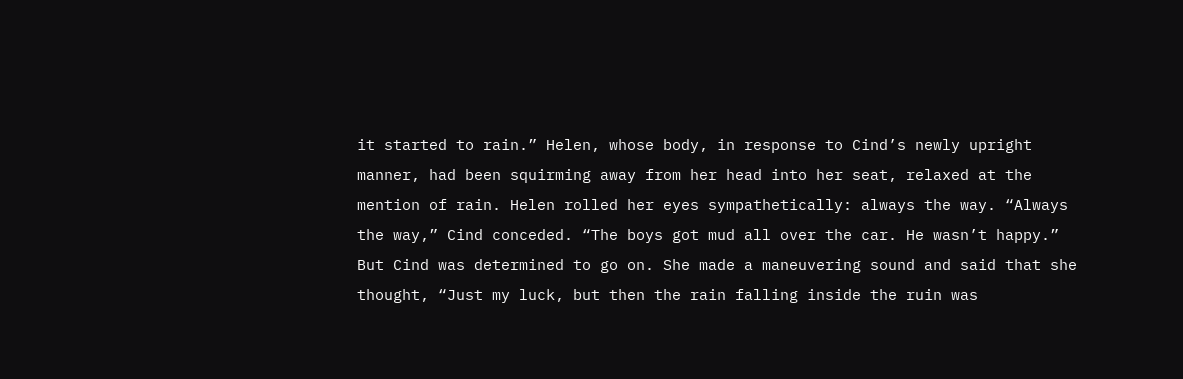it started to rain.” Helen, whose body, in response to Cind’s newly upright manner, had been squirming away from her head into her seat, relaxed at the mention of rain. Helen rolled her eyes sympathetically: always the way. “Always the way,” Cind conceded. “The boys got mud all over the car. He wasn’t happy.” But Cind was determined to go on. She made a maneuvering sound and said that she thought, “Just my luck, but then the rain falling inside the ruin was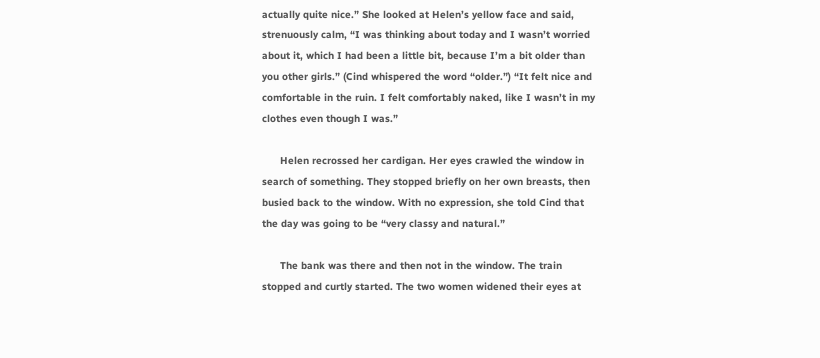actually quite nice.” She looked at Helen’s yellow face and said, strenuously calm, “I was thinking about today and I wasn’t worried about it, which I had been a little bit, because I’m a bit older than you other girls.” (Cind whispered the word “older.”) “It felt nice and comfortable in the ruin. I felt comfortably naked, like I wasn’t in my clothes even though I was.”

      Helen recrossed her cardigan. Her eyes crawled the window in search of something. They stopped briefly on her own breasts, then busied back to the window. With no expression, she told Cind that the day was going to be “very classy and natural.”

      The bank was there and then not in the window. The train stopped and curtly started. The two women widened their eyes at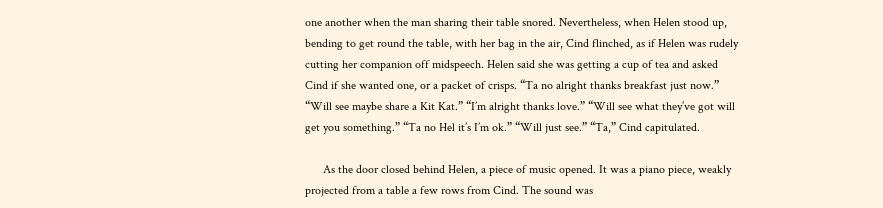one another when the man sharing their table snored. Nevertheless, when Helen stood up, bending to get round the table, with her bag in the air, Cind flinched, as if Helen was rudely cutting her companion off midspeech. Helen said she was getting a cup of tea and asked Cind if she wanted one, or a packet of crisps. “Ta no alright thanks breakfast just now.” “Will see maybe share a Kit Kat.” “I’m alright thanks love.” “Will see what they’ve got will get you something.” “Ta no Hel it’s I’m ok.” “Will just see.” “Ta,” Cind capitulated.

      As the door closed behind Helen, a piece of music opened. It was a piano piece, weakly projected from a table a few rows from Cind. The sound was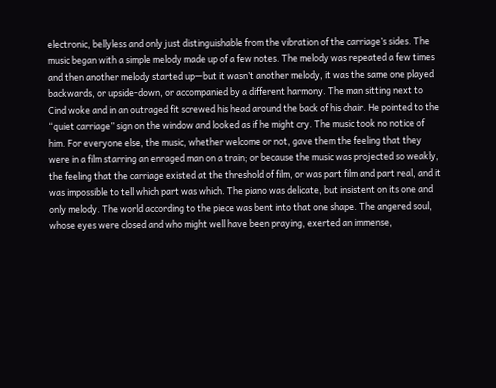electronic, bellyless and only just distinguishable from the vibration of the carriage’s sides. The music began with a simple melody made up of a few notes. The melody was repeated a few times and then another melody started up—but it wasn’t another melody, it was the same one played backwards, or upside-down, or accompanied by a different harmony. The man sitting next to Cind woke and in an outraged fit screwed his head around the back of his chair. He pointed to the “quiet carriage” sign on the window and looked as if he might cry. The music took no notice of him. For everyone else, the music, whether welcome or not, gave them the feeling that they were in a film starring an enraged man on a train; or because the music was projected so weakly, the feeling that the carriage existed at the threshold of film, or was part film and part real, and it was impossible to tell which part was which. The piano was delicate, but insistent on its one and only melody. The world according to the piece was bent into that one shape. The angered soul, whose eyes were closed and who might well have been praying, exerted an immense,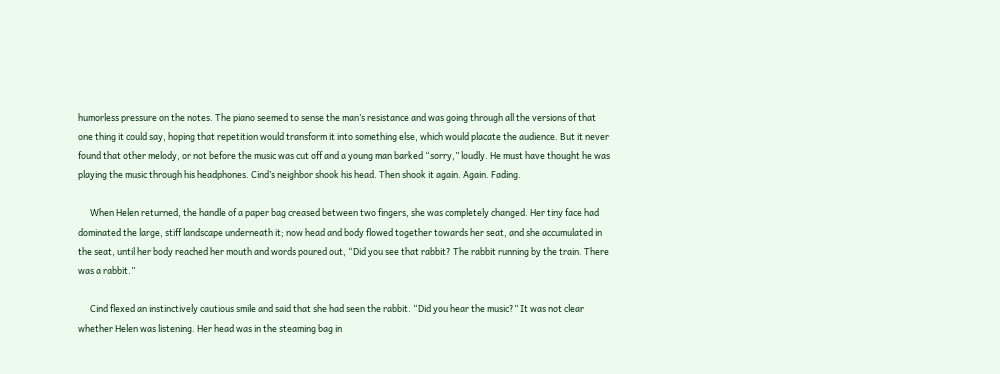humorless pressure on the notes. The piano seemed to sense the man’s resistance and was going through all the versions of that one thing it could say, hoping that repetition would transform it into something else, which would placate the audience. But it never found that other melody, or not before the music was cut off and a young man barked “sorry,” loudly. He must have thought he was playing the music through his headphones. Cind’s neighbor shook his head. Then shook it again. Again. Fading.

      When Helen returned, the handle of a paper bag creased between two fingers, she was completely changed. Her tiny face had dominated the large, stiff landscape underneath it; now head and body flowed together towards her seat, and she accumulated in the seat, until her body reached her mouth and words poured out, “Did you see that rabbit? The rabbit running by the train. There was a rabbit.”

      Cind flexed an instinctively cautious smile and said that she had seen the rabbit. “Did you hear the music?” It was not clear whether Helen was listening. Her head was in the steaming bag in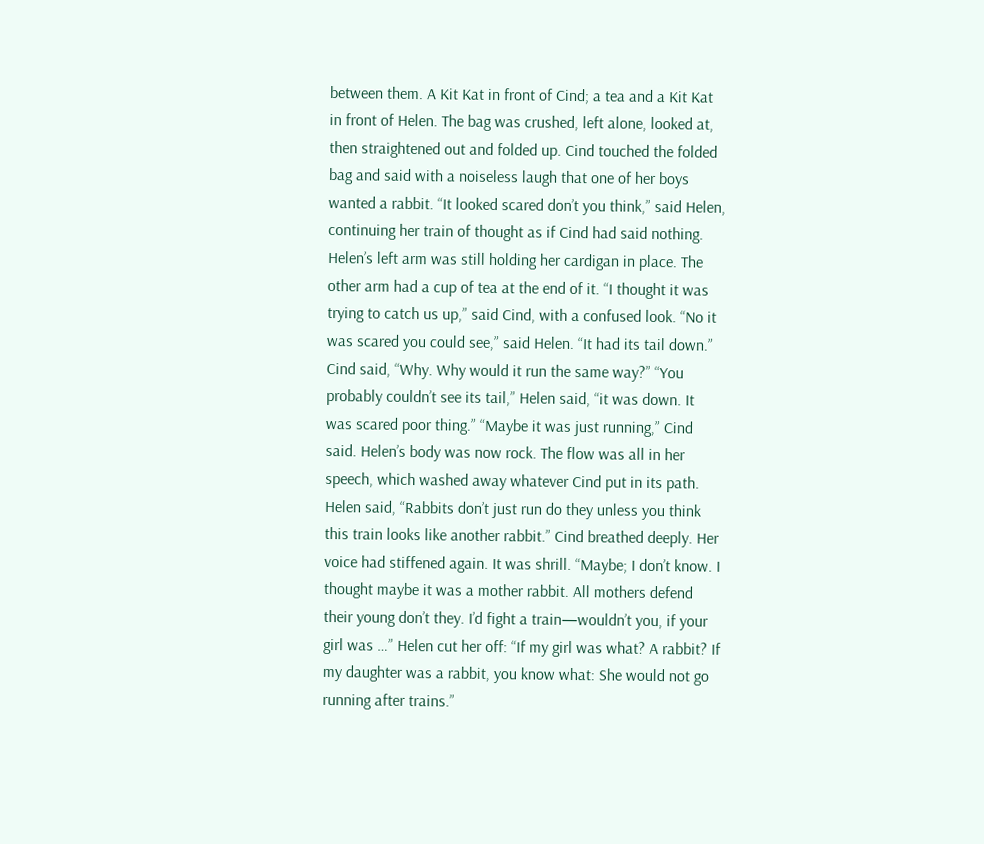between them. A Kit Kat in front of Cind; a tea and a Kit Kat in front of Helen. The bag was crushed, left alone, looked at, then straightened out and folded up. Cind touched the folded bag and said with a noiseless laugh that one of her boys wanted a rabbit. “It looked scared don’t you think,” said Helen, continuing her train of thought as if Cind had said nothing. Helen’s left arm was still holding her cardigan in place. The other arm had a cup of tea at the end of it. “I thought it was trying to catch us up,” said Cind, with a confused look. “No it was scared you could see,” said Helen. “It had its tail down.” Cind said, “Why. Why would it run the same way?” “You probably couldn’t see its tail,” Helen said, “it was down. It was scared poor thing.” “Maybe it was just running,” Cind said. Helen’s body was now rock. The flow was all in her speech, which washed away whatever Cind put in its path. Helen said, “Rabbits don’t just run do they unless you think this train looks like another rabbit.” Cind breathed deeply. Her voice had stiffened again. It was shrill. “Maybe; I don’t know. I thought maybe it was a mother rabbit. All mothers defend their young don’t they. I’d fight a train—wouldn’t you, if your girl was …” Helen cut her off: “If my girl was what? A rabbit? If my daughter was a rabbit, you know what: She would not go running after trains.”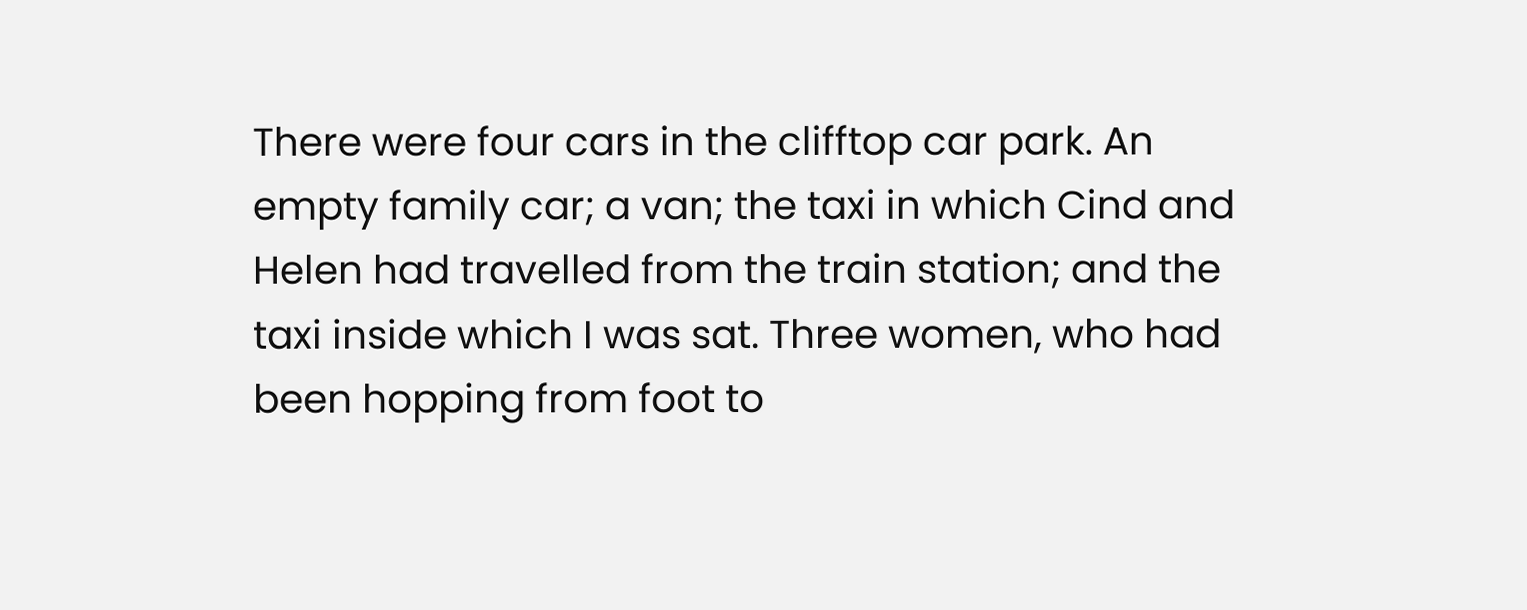There were four cars in the clifftop car park. An empty family car; a van; the taxi in which Cind and Helen had travelled from the train station; and the taxi inside which I was sat. Three women, who had been hopping from foot to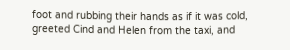foot and rubbing their hands as if it was cold, greeted Cind and Helen from the taxi, and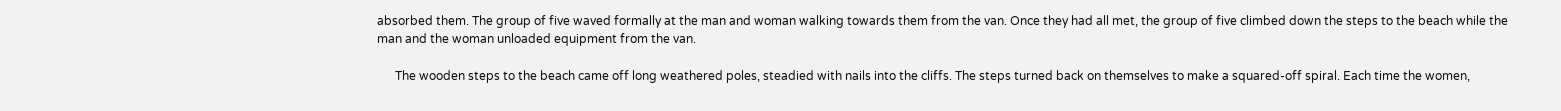absorbed them. The group of five waved formally at the man and woman walking towards them from the van. Once they had all met, the group of five climbed down the steps to the beach while the man and the woman unloaded equipment from the van.

      The wooden steps to the beach came off long weathered poles, steadied with nails into the cliffs. The steps turned back on themselves to make a squared-off spiral. Each time the women,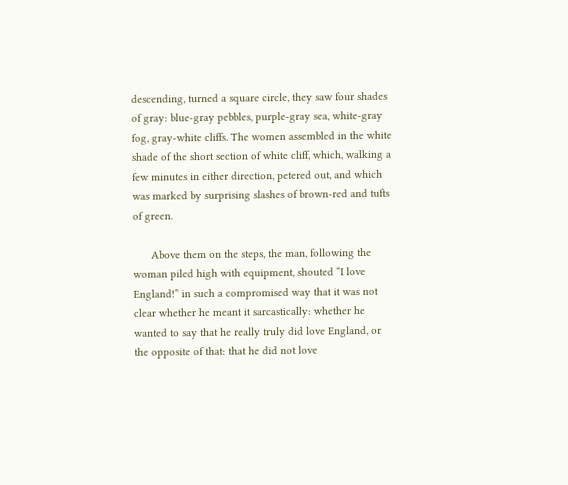descending, turned a square circle, they saw four shades of gray: blue-gray pebbles, purple-gray sea, white-gray fog, gray-white cliffs. The women assembled in the white shade of the short section of white cliff, which, walking a few minutes in either direction, petered out, and which was marked by surprising slashes of brown-red and tufts of green.

      Above them on the steps, the man, following the woman piled high with equipment, shouted “I love England!” in such a compromised way that it was not clear whether he meant it sarcastically: whether he wanted to say that he really truly did love England, or the opposite of that: that he did not love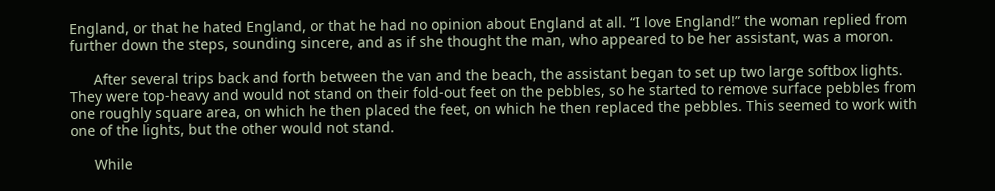England, or that he hated England, or that he had no opinion about England at all. “I love England!” the woman replied from further down the steps, sounding sincere, and as if she thought the man, who appeared to be her assistant, was a moron.

      After several trips back and forth between the van and the beach, the assistant began to set up two large softbox lights. They were top-heavy and would not stand on their fold-out feet on the pebbles, so he started to remove surface pebbles from one roughly square area, on which he then placed the feet, on which he then replaced the pebbles. This seemed to work with one of the lights, but the other would not stand.

      While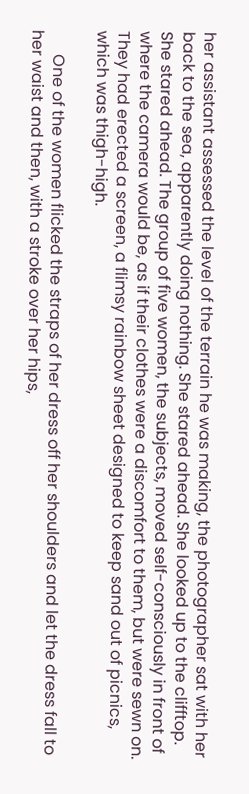her assistant assessed the level of the terrain he was making, the photographer sat with her back to the sea, apparently doing nothing. She stared ahead. She looked up to the clifftop. She stared ahead. The group of five women, the subjects, moved self-consciously in front of where the camera would be, as if their clothes were a discomfort to them, but were sewn on. They had erected a screen, a flimsy rainbow sheet designed to keep sand out of picnics, which was thigh-high.

      One of the women flicked the straps of her dress off her shoulders and let the dress fall to her waist and then, with a stroke over her hips,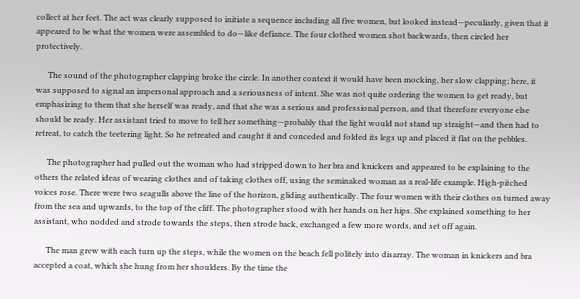collect at her feet. The act was clearly supposed to initiate a sequence including all five women, but looked instead—peculiarly, given that it appeared to be what the women were assembled to do—like defiance. The four clothed women shot backwards, then circled her protectively.

      The sound of the photographer clapping broke the circle. In another context it would have been mocking, her slow clapping; here, it was supposed to signal an impersonal approach and a seriousness of intent. She was not quite ordering the women to get ready, but emphasizing to them that she herself was ready, and that she was a serious and professional person, and that therefore everyone else should be ready. Her assistant tried to move to tell her something—probably that the light would not stand up straight—and then had to retreat, to catch the teetering light. So he retreated and caught it and conceded and folded its legs up and placed it flat on the pebbles.

      The photographer had pulled out the woman who had stripped down to her bra and knickers and appeared to be explaining to the others the related ideas of wearing clothes and of taking clothes off, using the seminaked woman as a real-life example. High-pitched voices rose. There were two seagulls above the line of the horizon, gliding authentically. The four women with their clothes on turned away from the sea and upwards, to the top of the cliff. The photographer stood with her hands on her hips. She explained something to her assistant, who nodded and strode towards the steps, then strode back, exchanged a few more words, and set off again.

      The man grew with each turn up the steps, while the women on the beach fell politely into disarray. The woman in knickers and bra accepted a coat, which she hung from her shoulders. By the time the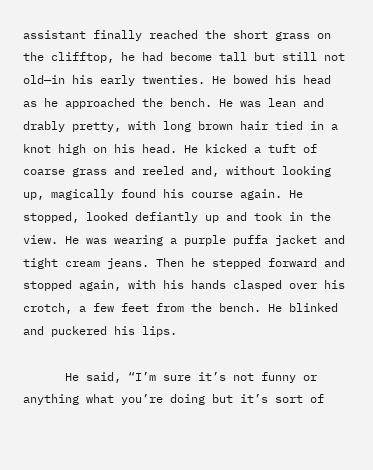assistant finally reached the short grass on the clifftop, he had become tall but still not old—in his early twenties. He bowed his head as he approached the bench. He was lean and drably pretty, with long brown hair tied in a knot high on his head. He kicked a tuft of coarse grass and reeled and, without looking up, magically found his course again. He stopped, looked defiantly up and took in the view. He was wearing a purple puffa jacket and tight cream jeans. Then he stepped forward and stopped again, with his hands clasped over his crotch, a few feet from the bench. He blinked and puckered his lips.

      He said, “I’m sure it’s not funny or anything what you’re doing but it’s sort of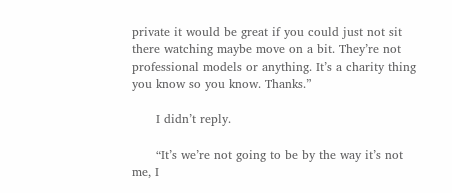private it would be great if you could just not sit there watching maybe move on a bit. They’re not professional models or anything. It’s a charity thing you know so you know. Thanks.”

      I didn’t reply.

      “It’s we’re not going to be by the way it’s not me, I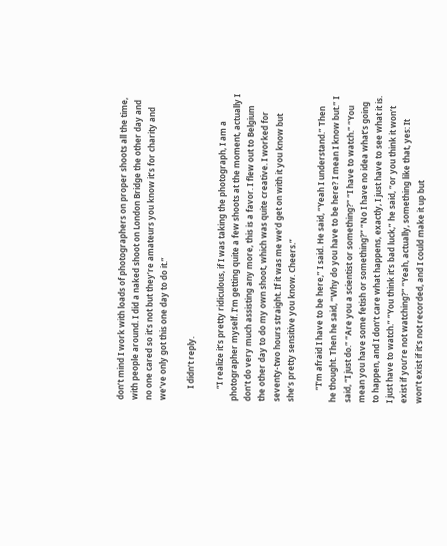don’t mind I work with loads of photographers on proper shoots all the time, with people around. I did a naked shoot on London Bridge the other day and no one cared so it’s not but they’re amateurs you know it’s for charity and we’ve only got this one day to do it.”

      I didn’t reply.

      “I realize it’s pretty ridiculous, if I was taking the photograph, I am a photographer myself. I’m getting quite a few shoots at the moment, actually I don’t do very much assisting any more, this is a favor. I flew out to Belgium the other day to do my own shoot, which was quite creative. I worked for seventy-two hours straight. If it was me we’d get on with it you know but she’s pretty sensitive you know. Cheers.”

      “I’m afraid I have to be here,” I said. He said, “Yeah I understand.” Then he thought. Then he said, “Why do you have to be here? I mean I know but.” I said, “I just do.” “Are you a scientist or something?” “I have to watch.” “You mean you have some fetish or something?” “No I have no idea what’s going to happen, and I don’t care what happens, exactly, I just have to see what it is. I just have to watch.” “You think it’s bad luck,” he said, “or you think it won’t exist if you’re not watching?” “Yeah, actually, something like that, yes: It won’t exist if it’s not recorded, and I could make it up but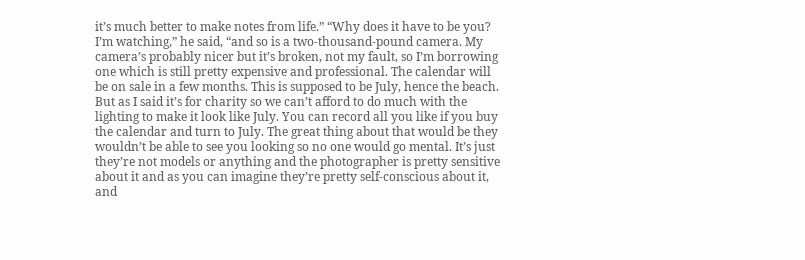it’s much better to make notes from life.” “Why does it have to be you? I’m watching,” he said, “and so is a two-thousand-pound camera. My camera’s probably nicer but it’s broken, not my fault, so I’m borrowing one which is still pretty expensive and professional. The calendar will be on sale in a few months. This is supposed to be July, hence the beach. But as I said it’s for charity so we can’t afford to do much with the lighting to make it look like July. You can record all you like if you buy the calendar and turn to July. The great thing about that would be they wouldn’t be able to see you looking so no one would go mental. It’s just they’re not models or anything and the photographer is pretty sensitive about it and as you can imagine they’re pretty self-conscious about it, and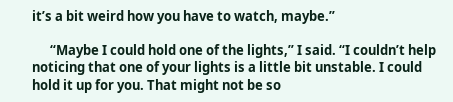it’s a bit weird how you have to watch, maybe.”

      “Maybe I could hold one of the lights,” I said. “I couldn’t help noticing that one of your lights is a little bit unstable. I could hold it up for you. That might not be so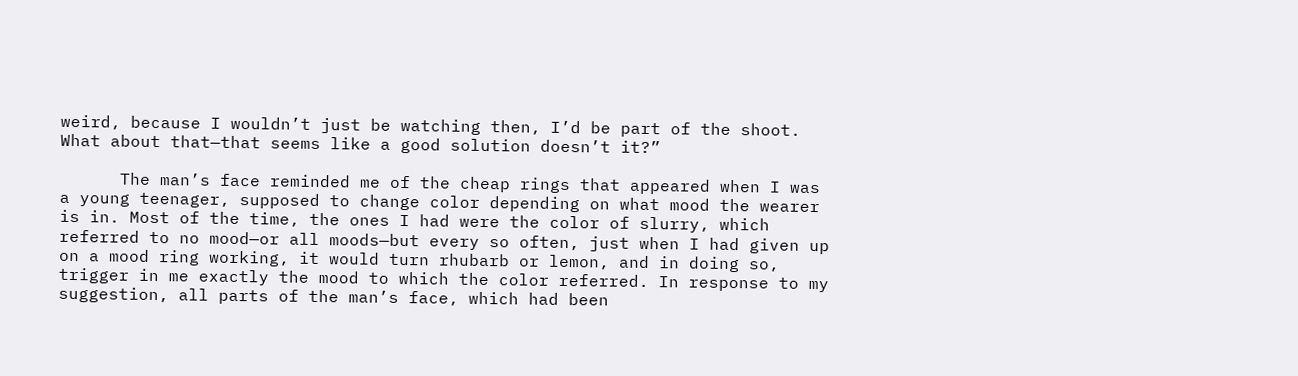weird, because I wouldn’t just be watching then, I’d be part of the shoot. What about that—that seems like a good solution doesn’t it?”

      The man’s face reminded me of the cheap rings that appeared when I was a young teenager, supposed to change color depending on what mood the wearer is in. Most of the time, the ones I had were the color of slurry, which referred to no mood—or all moods—but every so often, just when I had given up on a mood ring working, it would turn rhubarb or lemon, and in doing so, trigger in me exactly the mood to which the color referred. In response to my suggestion, all parts of the man’s face, which had been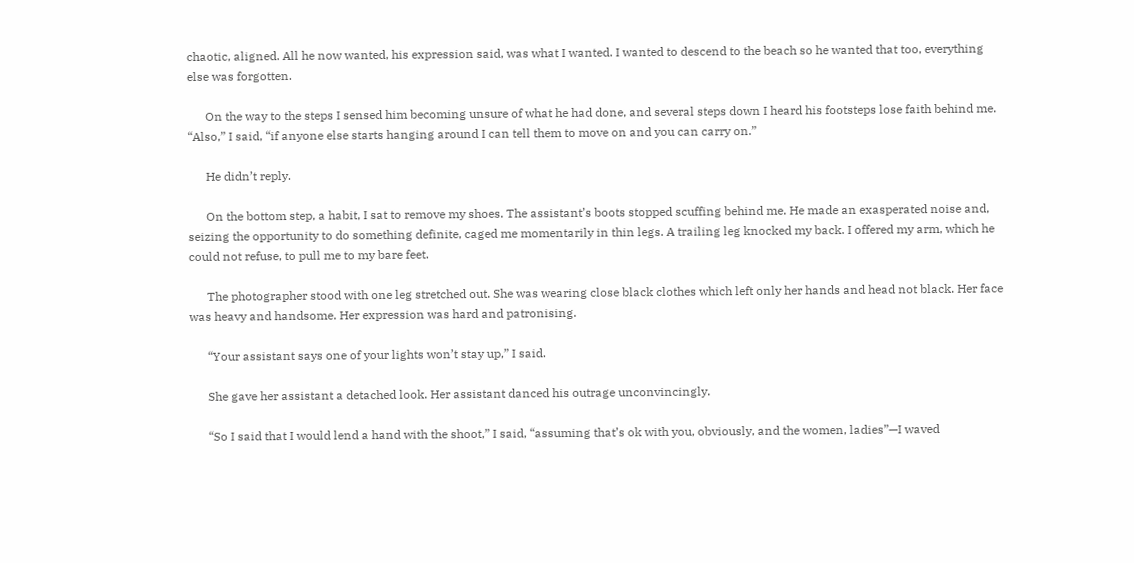chaotic, aligned. All he now wanted, his expression said, was what I wanted. I wanted to descend to the beach so he wanted that too, everything else was forgotten.

      On the way to the steps I sensed him becoming unsure of what he had done, and several steps down I heard his footsteps lose faith behind me. “Also,” I said, “if anyone else starts hanging around I can tell them to move on and you can carry on.”

      He didn’t reply.

      On the bottom step, a habit, I sat to remove my shoes. The assistant’s boots stopped scuffing behind me. He made an exasperated noise and, seizing the opportunity to do something definite, caged me momentarily in thin legs. A trailing leg knocked my back. I offered my arm, which he could not refuse, to pull me to my bare feet.

      The photographer stood with one leg stretched out. She was wearing close black clothes which left only her hands and head not black. Her face was heavy and handsome. Her expression was hard and patronising.

      “Your assistant says one of your lights won’t stay up,” I said.

      She gave her assistant a detached look. Her assistant danced his outrage unconvincingly.

      “So I said that I would lend a hand with the shoot,” I said, “assuming that’s ok with you, obviously, and the women, ladies”—I waved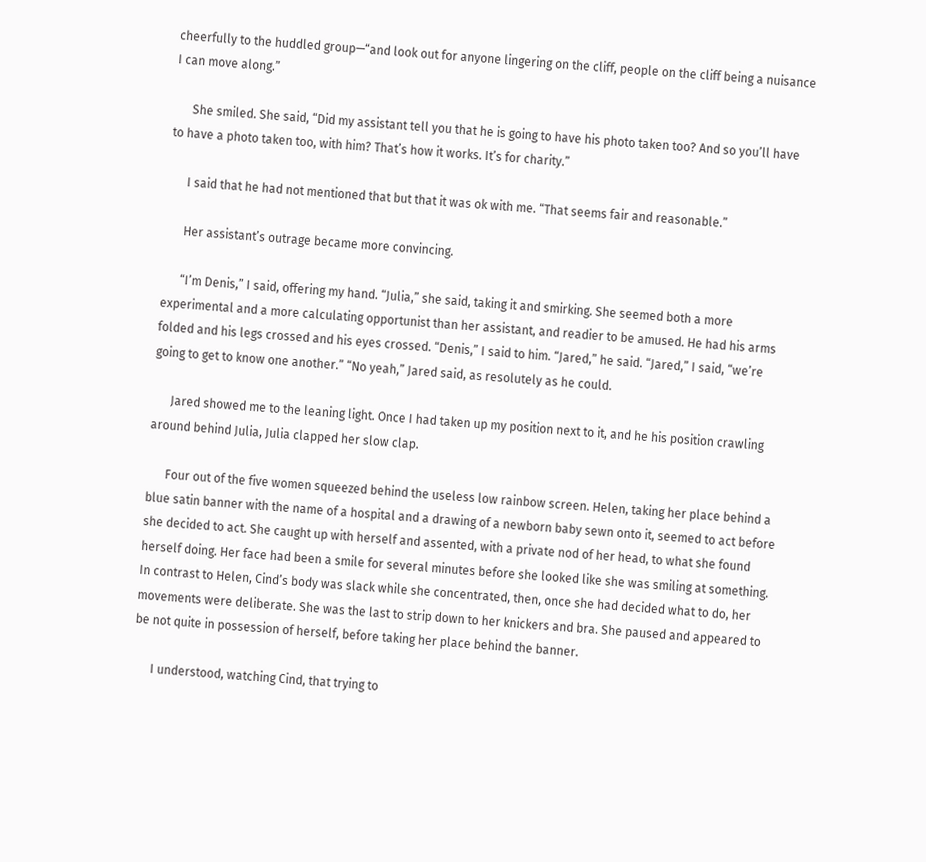cheerfully to the huddled group—“and look out for anyone lingering on the cliff, people on the cliff being a nuisance I can move along.”

      She smiled. She said, “Did my assistant tell you that he is going to have his photo taken too? And so you’ll have to have a photo taken too, with him? That’s how it works. It’s for charity.”

      I said that he had not mentioned that but that it was ok with me. “That seems fair and reasonable.”

      Her assistant’s outrage became more convincing.

      “I’m Denis,” I said, offering my hand. “Julia,” she said, taking it and smirking. She seemed both a more experimental and a more calculating opportunist than her assistant, and readier to be amused. He had his arms folded and his legs crossed and his eyes crossed. “Denis,” I said to him. “Jared,” he said. “Jared,” I said, “we’re going to get to know one another.” “No yeah,” Jared said, as resolutely as he could.

      Jared showed me to the leaning light. Once I had taken up my position next to it, and he his position crawling around behind Julia, Julia clapped her slow clap.

      Four out of the five women squeezed behind the useless low rainbow screen. Helen, taking her place behind a blue satin banner with the name of a hospital and a drawing of a newborn baby sewn onto it, seemed to act before she decided to act. She caught up with herself and assented, with a private nod of her head, to what she found herself doing. Her face had been a smile for several minutes before she looked like she was smiling at something. In contrast to Helen, Cind’s body was slack while she concentrated, then, once she had decided what to do, her movements were deliberate. She was the last to strip down to her knickers and bra. She paused and appeared to be not quite in possession of herself, before taking her place behind the banner.

      I understood, watching Cind, that trying to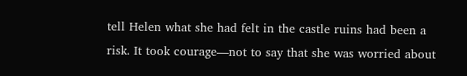tell Helen what she had felt in the castle ruins had been a risk. It took courage—not to say that she was worried about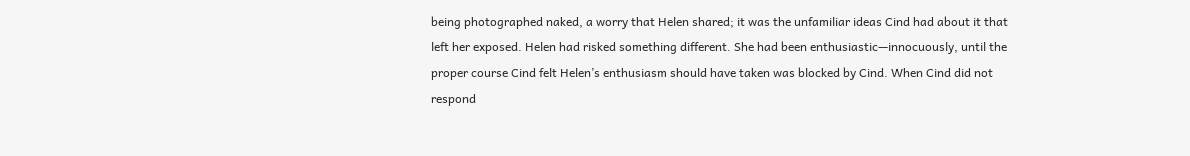being photographed naked, a worry that Helen shared; it was the unfamiliar ideas Cind had about it that left her exposed. Helen had risked something different. She had been enthusiastic—innocuously, until the proper course Cind felt Helen’s enthusiasm should have taken was blocked by Cind. When Cind did not respond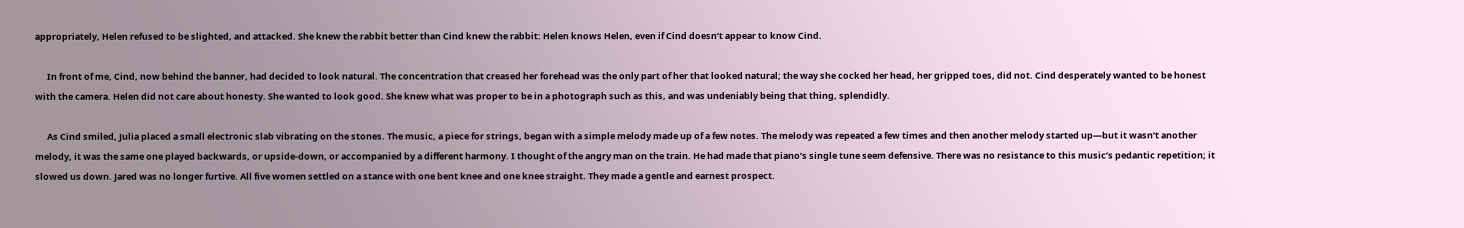appropriately, Helen refused to be slighted, and attacked. She knew the rabbit better than Cind knew the rabbit: Helen knows Helen, even if Cind doesn’t appear to know Cind.

      In front of me, Cind, now behind the banner, had decided to look natural. The concentration that creased her forehead was the only part of her that looked natural; the way she cocked her head, her gripped toes, did not. Cind desperately wanted to be honest with the camera. Helen did not care about honesty. She wanted to look good. She knew what was proper to be in a photograph such as this, and was undeniably being that thing, splendidly.

      As Cind smiled, Julia placed a small electronic slab vibrating on the stones. The music, a piece for strings, began with a simple melody made up of a few notes. The melody was repeated a few times and then another melody started up—but it wasn’t another melody, it was the same one played backwards, or upside-down, or accompanied by a different harmony. I thought of the angry man on the train. He had made that piano’s single tune seem defensive. There was no resistance to this music’s pedantic repetition; it slowed us down. Jared was no longer furtive. All five women settled on a stance with one bent knee and one knee straight. They made a gentle and earnest prospect.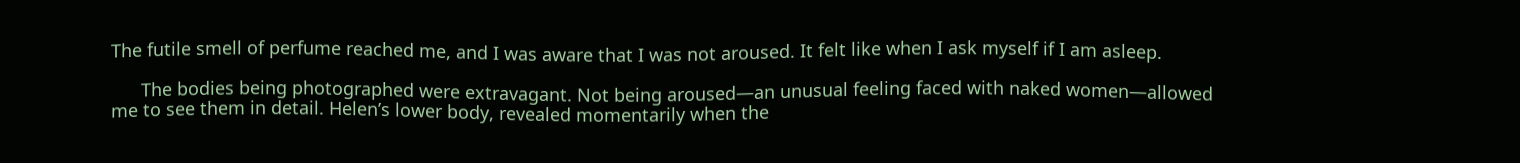The futile smell of perfume reached me, and I was aware that I was not aroused. It felt like when I ask myself if I am asleep.

      The bodies being photographed were extravagant. Not being aroused—an unusual feeling faced with naked women—allowed me to see them in detail. Helen’s lower body, revealed momentarily when the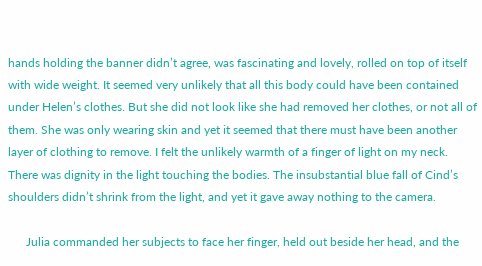hands holding the banner didn’t agree, was fascinating and lovely, rolled on top of itself with wide weight. It seemed very unlikely that all this body could have been contained under Helen’s clothes. But she did not look like she had removed her clothes, or not all of them. She was only wearing skin and yet it seemed that there must have been another layer of clothing to remove. I felt the unlikely warmth of a finger of light on my neck. There was dignity in the light touching the bodies. The insubstantial blue fall of Cind’s shoulders didn’t shrink from the light, and yet it gave away nothing to the camera.

      Julia commanded her subjects to face her finger, held out beside her head, and the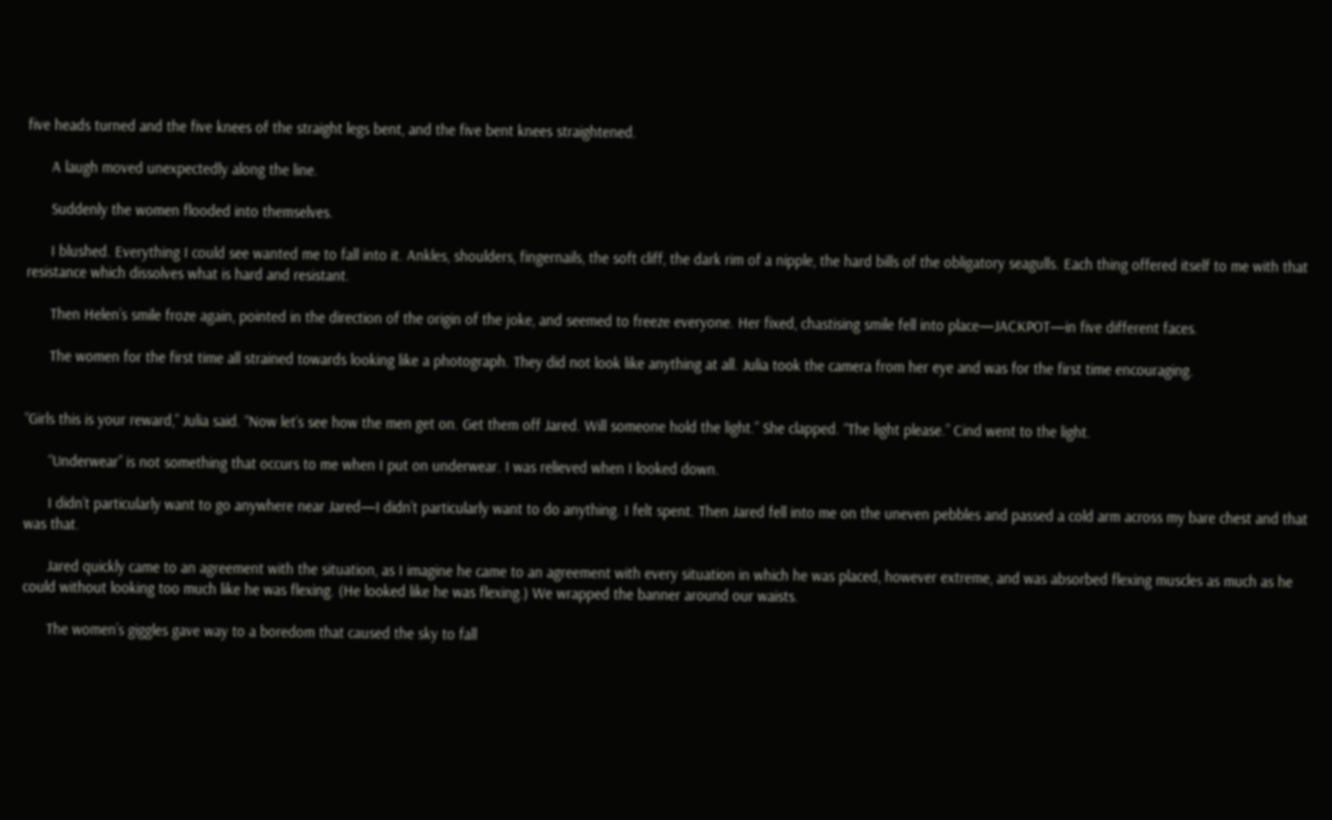five heads turned and the five knees of the straight legs bent, and the five bent knees straightened.

      A laugh moved unexpectedly along the line.

      Suddenly the women flooded into themselves.

      I blushed. Everything I could see wanted me to fall into it. Ankles, shoulders, fingernails, the soft cliff, the dark rim of a nipple, the hard bills of the obligatory seagulls. Each thing offered itself to me with that resistance which dissolves what is hard and resistant.

      Then Helen’s smile froze again, pointed in the direction of the origin of the joke, and seemed to freeze everyone. Her fixed, chastising smile fell into place—JACKPOT—in five different faces.

      The women for the first time all strained towards looking like a photograph. They did not look like anything at all. Julia took the camera from her eye and was for the first time encouraging.


“Girls this is your reward,” Julia said. “Now let’s see how the men get on. Get them off Jared. Will someone hold the light.” She clapped. “The light please.” Cind went to the light.

      “Underwear” is not something that occurs to me when I put on underwear. I was relieved when I looked down.

      I didn’t particularly want to go anywhere near Jared—I didn’t particularly want to do anything. I felt spent. Then Jared fell into me on the uneven pebbles and passed a cold arm across my bare chest and that was that.

      Jared quickly came to an agreement with the situation, as I imagine he came to an agreement with every situation in which he was placed, however extreme, and was absorbed flexing muscles as much as he could without looking too much like he was flexing. (He looked like he was flexing.) We wrapped the banner around our waists.

      The women’s giggles gave way to a boredom that caused the sky to fall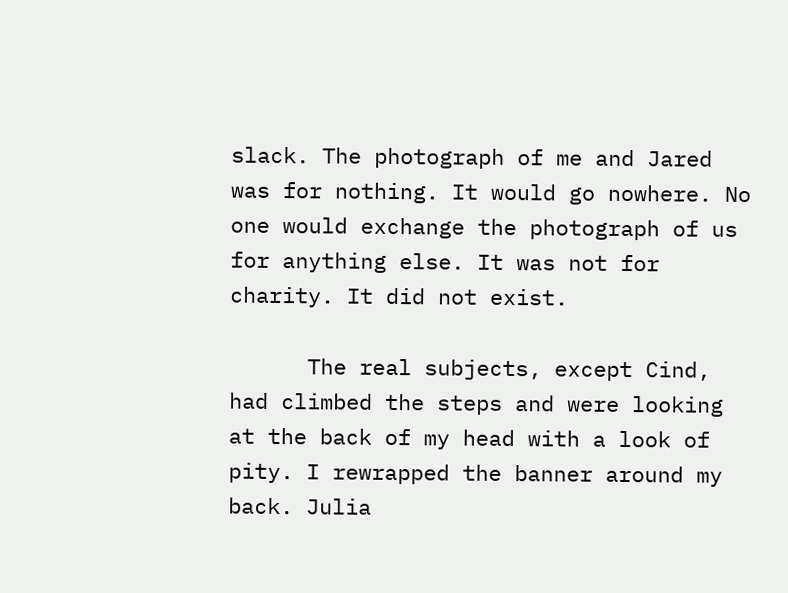slack. The photograph of me and Jared was for nothing. It would go nowhere. No one would exchange the photograph of us for anything else. It was not for charity. It did not exist.

      The real subjects, except Cind, had climbed the steps and were looking at the back of my head with a look of pity. I rewrapped the banner around my back. Julia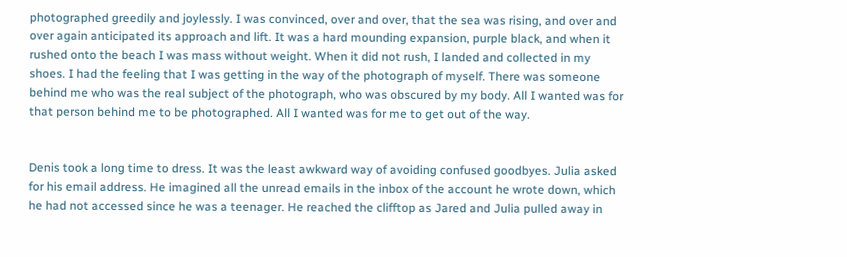photographed greedily and joylessly. I was convinced, over and over, that the sea was rising, and over and over again anticipated its approach and lift. It was a hard mounding expansion, purple black, and when it rushed onto the beach I was mass without weight. When it did not rush, I landed and collected in my shoes. I had the feeling that I was getting in the way of the photograph of myself. There was someone behind me who was the real subject of the photograph, who was obscured by my body. All I wanted was for that person behind me to be photographed. All I wanted was for me to get out of the way.


Denis took a long time to dress. It was the least awkward way of avoiding confused goodbyes. Julia asked for his email address. He imagined all the unread emails in the inbox of the account he wrote down, which he had not accessed since he was a teenager. He reached the clifftop as Jared and Julia pulled away in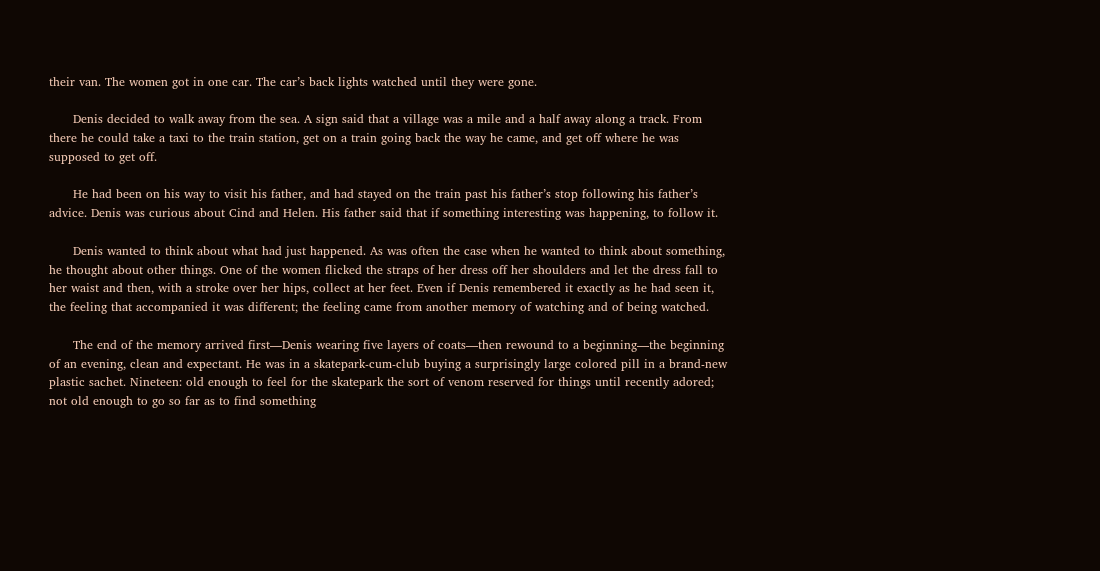their van. The women got in one car. The car’s back lights watched until they were gone.

      Denis decided to walk away from the sea. A sign said that a village was a mile and a half away along a track. From there he could take a taxi to the train station, get on a train going back the way he came, and get off where he was supposed to get off.

      He had been on his way to visit his father, and had stayed on the train past his father’s stop following his father’s advice. Denis was curious about Cind and Helen. His father said that if something interesting was happening, to follow it.

      Denis wanted to think about what had just happened. As was often the case when he wanted to think about something, he thought about other things. One of the women flicked the straps of her dress off her shoulders and let the dress fall to her waist and then, with a stroke over her hips, collect at her feet. Even if Denis remembered it exactly as he had seen it, the feeling that accompanied it was different; the feeling came from another memory of watching and of being watched.

      The end of the memory arrived first—Denis wearing five layers of coats—then rewound to a beginning—the beginning of an evening, clean and expectant. He was in a skatepark-cum-club buying a surprisingly large colored pill in a brand-new plastic sachet. Nineteen: old enough to feel for the skatepark the sort of venom reserved for things until recently adored; not old enough to go so far as to find something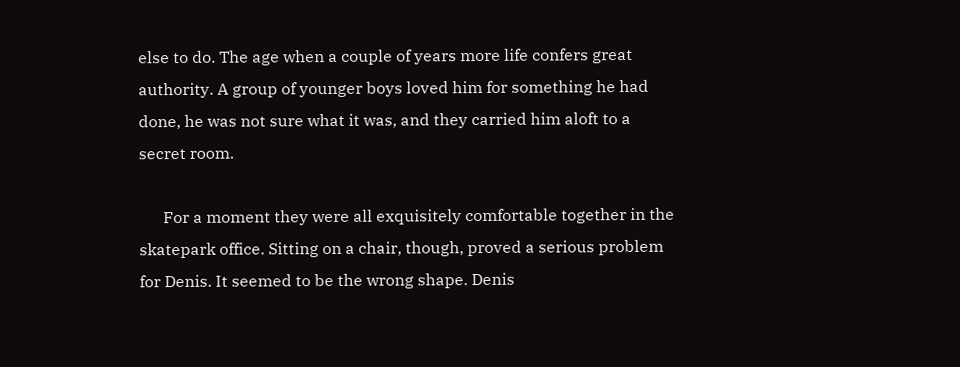else to do. The age when a couple of years more life confers great authority. A group of younger boys loved him for something he had done, he was not sure what it was, and they carried him aloft to a secret room.

      For a moment they were all exquisitely comfortable together in the skatepark office. Sitting on a chair, though, proved a serious problem for Denis. It seemed to be the wrong shape. Denis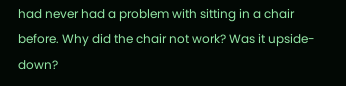had never had a problem with sitting in a chair before. Why did the chair not work? Was it upside-down?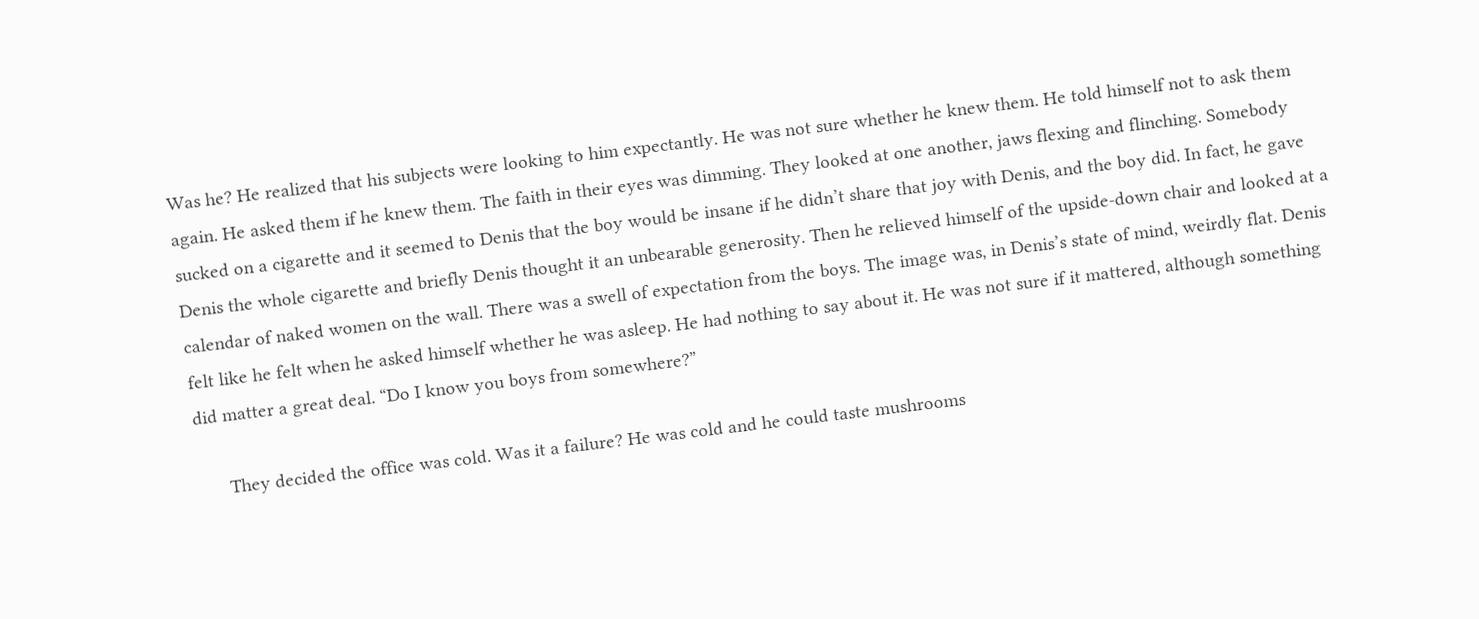Was he? He realized that his subjects were looking to him expectantly. He was not sure whether he knew them. He told himself not to ask them again. He asked them if he knew them. The faith in their eyes was dimming. They looked at one another, jaws flexing and flinching. Somebody sucked on a cigarette and it seemed to Denis that the boy would be insane if he didn’t share that joy with Denis, and the boy did. In fact, he gave Denis the whole cigarette and briefly Denis thought it an unbearable generosity. Then he relieved himself of the upside-down chair and looked at a calendar of naked women on the wall. There was a swell of expectation from the boys. The image was, in Denis’s state of mind, weirdly flat. Denis felt like he felt when he asked himself whether he was asleep. He had nothing to say about it. He was not sure if it mattered, although something did matter a great deal. “Do I know you boys from somewhere?”

      They decided the office was cold. Was it a failure? He was cold and he could taste mushrooms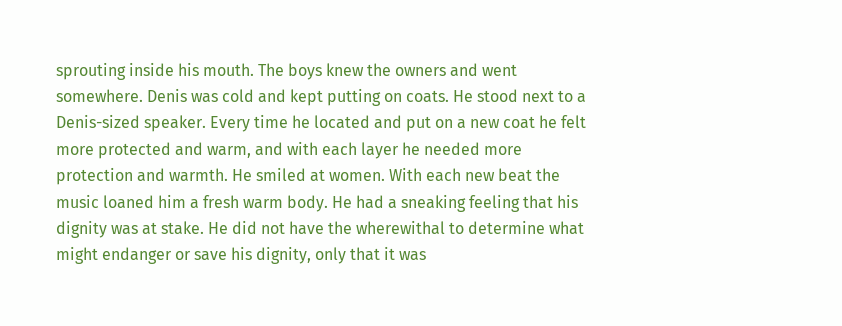sprouting inside his mouth. The boys knew the owners and went somewhere. Denis was cold and kept putting on coats. He stood next to a Denis-sized speaker. Every time he located and put on a new coat he felt more protected and warm, and with each layer he needed more protection and warmth. He smiled at women. With each new beat the music loaned him a fresh warm body. He had a sneaking feeling that his dignity was at stake. He did not have the wherewithal to determine what might endanger or save his dignity, only that it was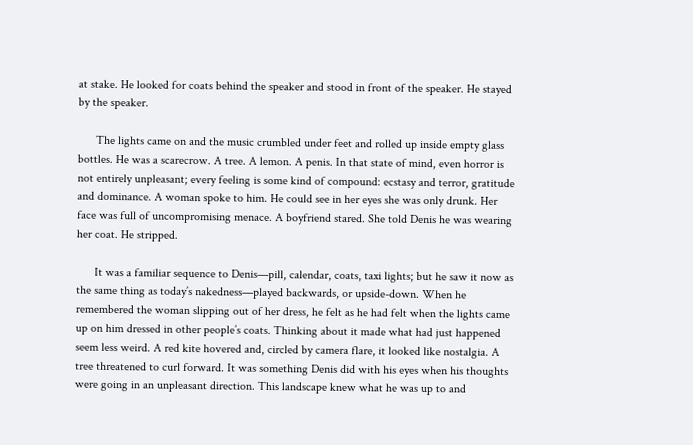at stake. He looked for coats behind the speaker and stood in front of the speaker. He stayed by the speaker.

      The lights came on and the music crumbled under feet and rolled up inside empty glass bottles. He was a scarecrow. A tree. A lemon. A penis. In that state of mind, even horror is not entirely unpleasant; every feeling is some kind of compound: ecstasy and terror, gratitude and dominance. A woman spoke to him. He could see in her eyes she was only drunk. Her face was full of uncompromising menace. A boyfriend stared. She told Denis he was wearing her coat. He stripped.

      It was a familiar sequence to Denis—pill, calendar, coats, taxi lights; but he saw it now as the same thing as today’s nakedness—played backwards, or upside-down. When he remembered the woman slipping out of her dress, he felt as he had felt when the lights came up on him dressed in other people’s coats. Thinking about it made what had just happened seem less weird. A red kite hovered and, circled by camera flare, it looked like nostalgia. A tree threatened to curl forward. It was something Denis did with his eyes when his thoughts were going in an unpleasant direction. This landscape knew what he was up to and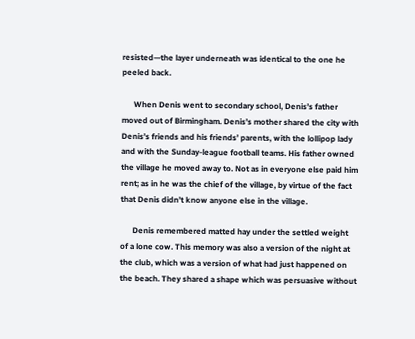resisted—the layer underneath was identical to the one he peeled back.

      When Denis went to secondary school, Denis’s father moved out of Birmingham. Denis’s mother shared the city with Denis’s friends and his friends’ parents, with the lollipop lady and with the Sunday-league football teams. His father owned the village he moved away to. Not as in everyone else paid him rent; as in he was the chief of the village, by virtue of the fact that Denis didn’t know anyone else in the village.

      Denis remembered matted hay under the settled weight of a lone cow. This memory was also a version of the night at the club, which was a version of what had just happened on the beach. They shared a shape which was persuasive without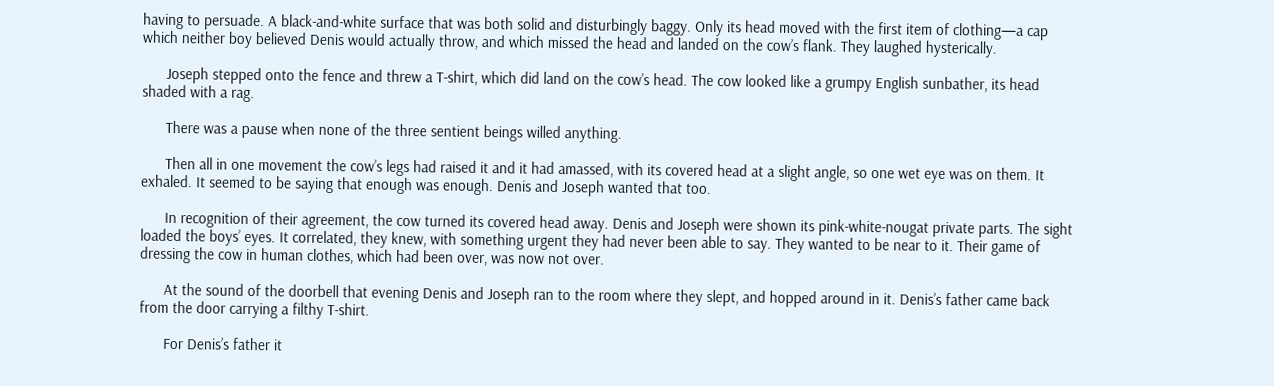having to persuade. A black-and-white surface that was both solid and disturbingly baggy. Only its head moved with the first item of clothing—a cap which neither boy believed Denis would actually throw, and which missed the head and landed on the cow’s flank. They laughed hysterically.

      Joseph stepped onto the fence and threw a T-shirt, which did land on the cow’s head. The cow looked like a grumpy English sunbather, its head shaded with a rag.

      There was a pause when none of the three sentient beings willed anything.

      Then all in one movement the cow’s legs had raised it and it had amassed, with its covered head at a slight angle, so one wet eye was on them. It exhaled. It seemed to be saying that enough was enough. Denis and Joseph wanted that too.

      In recognition of their agreement, the cow turned its covered head away. Denis and Joseph were shown its pink-white-nougat private parts. The sight loaded the boys’ eyes. It correlated, they knew, with something urgent they had never been able to say. They wanted to be near to it. Their game of dressing the cow in human clothes, which had been over, was now not over.

      At the sound of the doorbell that evening Denis and Joseph ran to the room where they slept, and hopped around in it. Denis’s father came back from the door carrying a filthy T-shirt.

      For Denis’s father it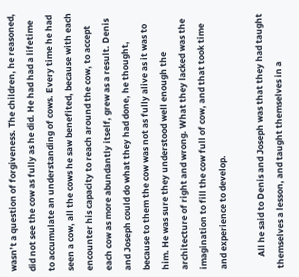wasn’t a question of forgiveness. The children, he reasoned, did not see the cow as fully as he did. He had had a lifetime to accumulate an understanding of cows. Every time he had seen a cow, all the cows he saw benefited, because with each encounter his capacity to reach around the cow, to accept each cow as more abundantly itself, grew as a result. Denis and Joseph could do what they had done, he thought, because to them the cow was not as fully alive as it was to him. He was sure they understood well enough the architecture of right and wrong. What they lacked was the imagination to fill the cow full of cow, and that took time and experience to develop.

      All he said to Denis and Joseph was that they had taught themselves a lesson, and taught themselves in a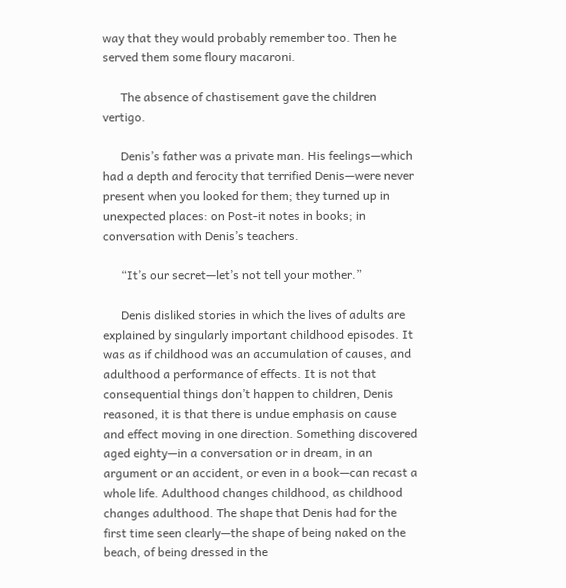way that they would probably remember too. Then he served them some floury macaroni.

      The absence of chastisement gave the children vertigo.

      Denis’s father was a private man. His feelings—which had a depth and ferocity that terrified Denis—were never present when you looked for them; they turned up in unexpected places: on Post-it notes in books; in conversation with Denis’s teachers.

      “It’s our secret—let’s not tell your mother.”

      Denis disliked stories in which the lives of adults are explained by singularly important childhood episodes. It was as if childhood was an accumulation of causes, and adulthood a performance of effects. It is not that consequential things don’t happen to children, Denis reasoned, it is that there is undue emphasis on cause and effect moving in one direction. Something discovered aged eighty—in a conversation or in dream, in an argument or an accident, or even in a book—can recast a whole life. Adulthood changes childhood, as childhood changes adulthood. The shape that Denis had for the first time seen clearly—the shape of being naked on the beach, of being dressed in the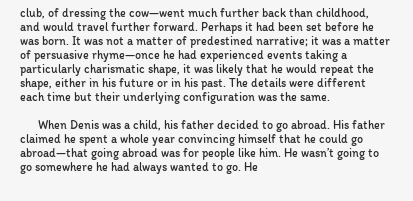club, of dressing the cow—went much further back than childhood, and would travel further forward. Perhaps it had been set before he was born. It was not a matter of predestined narrative; it was a matter of persuasive rhyme—once he had experienced events taking a particularly charismatic shape, it was likely that he would repeat the shape, either in his future or in his past. The details were different each time but their underlying configuration was the same.

      When Denis was a child, his father decided to go abroad. His father claimed he spent a whole year convincing himself that he could go abroad—that going abroad was for people like him. He wasn’t going to go somewhere he had always wanted to go. He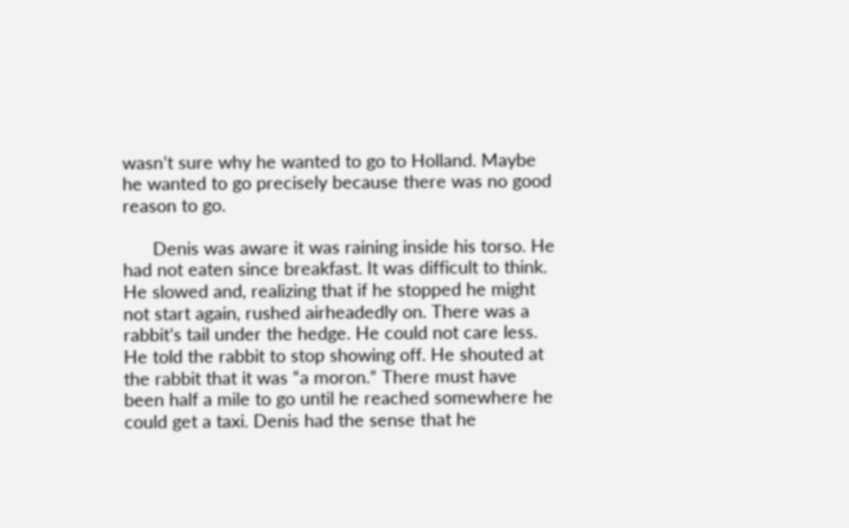wasn’t sure why he wanted to go to Holland. Maybe he wanted to go precisely because there was no good reason to go.

      Denis was aware it was raining inside his torso. He had not eaten since breakfast. It was difficult to think. He slowed and, realizing that if he stopped he might not start again, rushed airheadedly on. There was a rabbit’s tail under the hedge. He could not care less. He told the rabbit to stop showing off. He shouted at the rabbit that it was “a moron.” There must have been half a mile to go until he reached somewhere he could get a taxi. Denis had the sense that he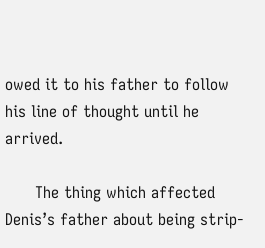owed it to his father to follow his line of thought until he arrived.

      The thing which affected Denis’s father about being strip-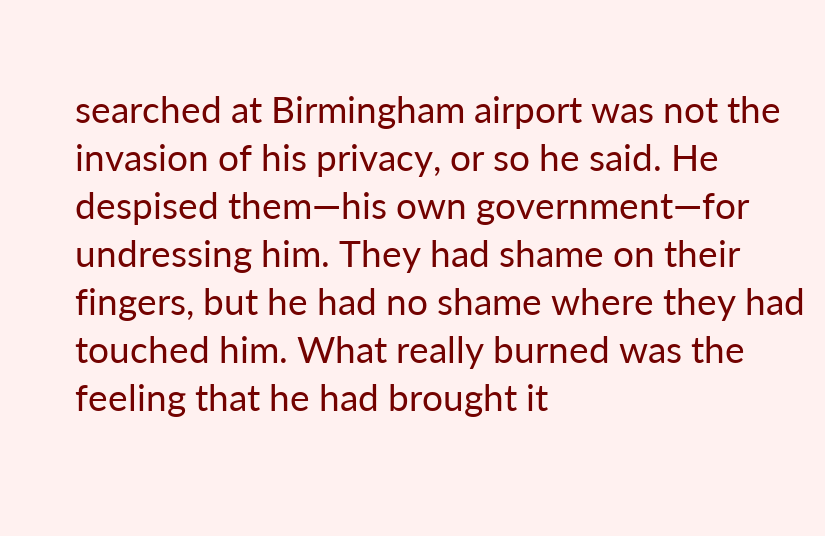searched at Birmingham airport was not the invasion of his privacy, or so he said. He despised them—his own government—for undressing him. They had shame on their fingers, but he had no shame where they had touched him. What really burned was the feeling that he had brought it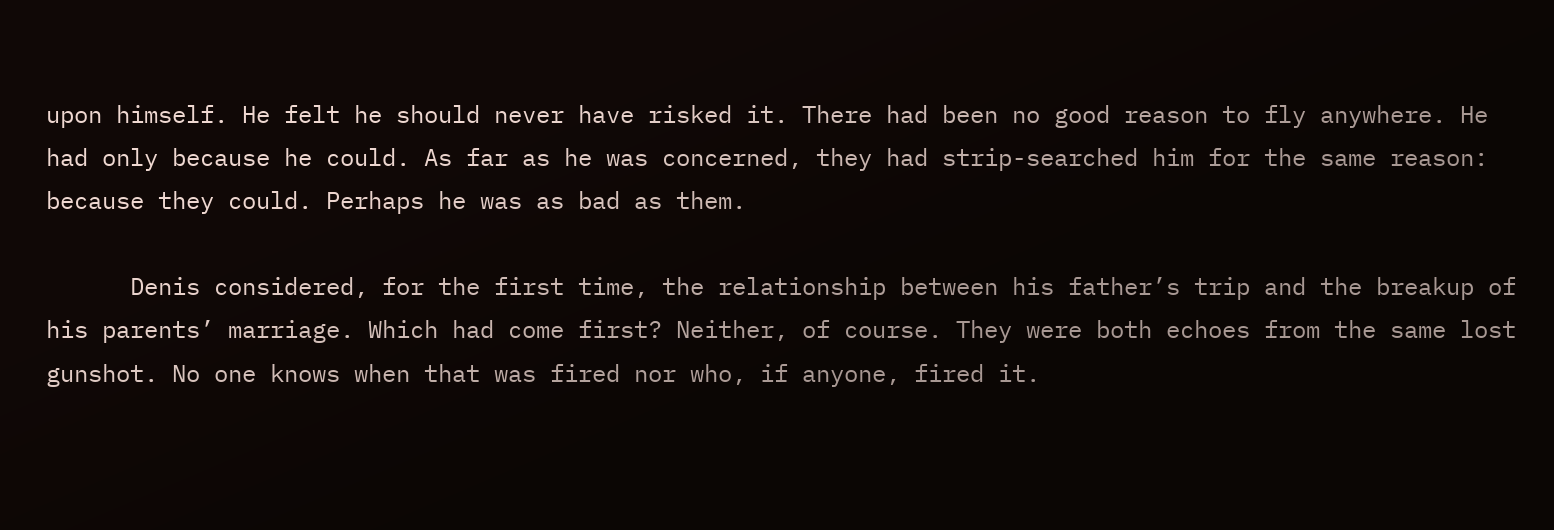upon himself. He felt he should never have risked it. There had been no good reason to fly anywhere. He had only because he could. As far as he was concerned, they had strip-searched him for the same reason: because they could. Perhaps he was as bad as them.

      Denis considered, for the first time, the relationship between his father’s trip and the breakup of his parents’ marriage. Which had come first? Neither, of course. They were both echoes from the same lost gunshot. No one knows when that was fired nor who, if anyone, fired it.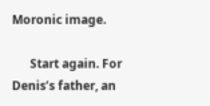Moronic image.

      Start again. For Denis’s father, an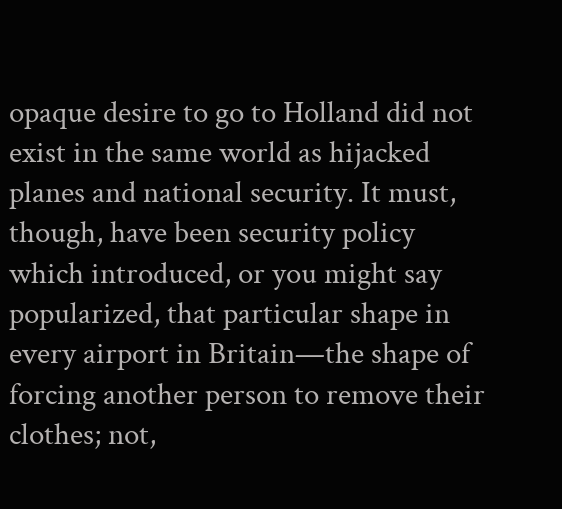opaque desire to go to Holland did not exist in the same world as hijacked planes and national security. It must, though, have been security policy which introduced, or you might say popularized, that particular shape in every airport in Britain—the shape of forcing another person to remove their clothes; not,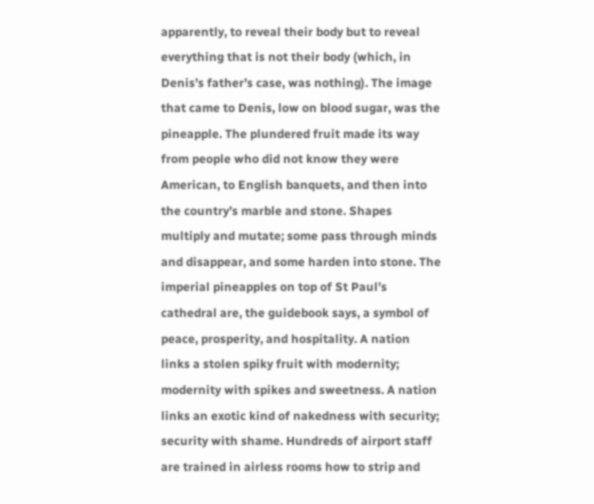apparently, to reveal their body but to reveal everything that is not their body (which, in Denis’s father’s case, was nothing). The image that came to Denis, low on blood sugar, was the pineapple. The plundered fruit made its way from people who did not know they were American, to English banquets, and then into the country’s marble and stone. Shapes multiply and mutate; some pass through minds and disappear, and some harden into stone. The imperial pineapples on top of St Paul’s cathedral are, the guidebook says, a symbol of peace, prosperity, and hospitality. A nation links a stolen spiky fruit with modernity; modernity with spikes and sweetness. A nation links an exotic kind of nakedness with security; security with shame. Hundreds of airport staff are trained in airless rooms how to strip and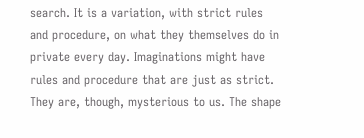search. It is a variation, with strict rules and procedure, on what they themselves do in private every day. Imaginations might have rules and procedure that are just as strict. They are, though, mysterious to us. The shape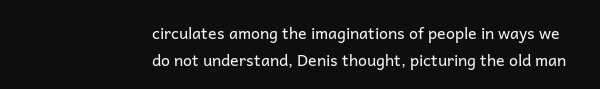circulates among the imaginations of people in ways we do not understand, Denis thought, picturing the old man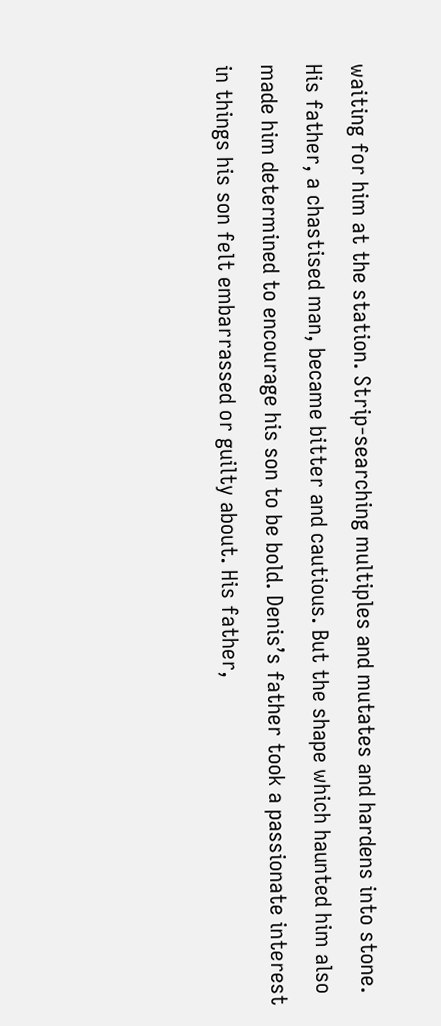waiting for him at the station. Strip-searching multiples and mutates and hardens into stone. His father, a chastised man, became bitter and cautious. But the shape which haunted him also made him determined to encourage his son to be bold. Denis’s father took a passionate interest in things his son felt embarrassed or guilty about. His father,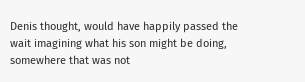Denis thought, would have happily passed the wait imagining what his son might be doing, somewhere that was not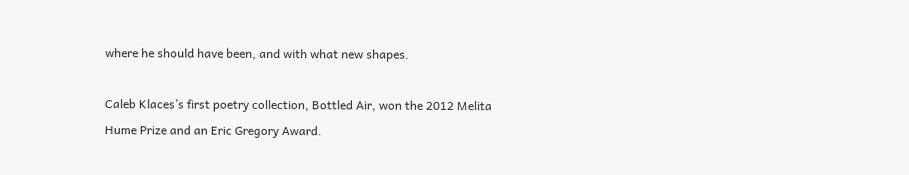where he should have been, and with what new shapes.

Caleb Klaces’s first poetry collection, Bottled Air, won the 2012 Melita Hume Prize and an Eric Gregory Award.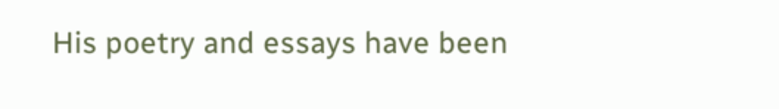His poetry and essays have been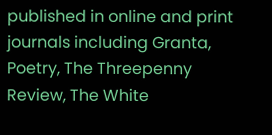published in online and print journals including Granta, Poetry, The Threepenny Review, The White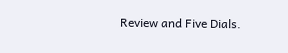Review and Five Dials.